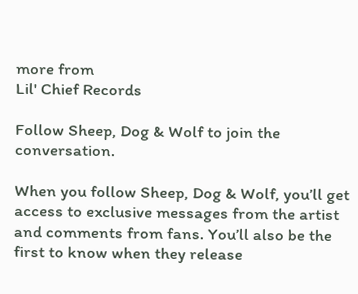more from
Lil' Chief Records

Follow Sheep, Dog & Wolf to join the conversation.

When you follow Sheep, Dog & Wolf, you’ll get access to exclusive messages from the artist and comments from fans. You’ll also be the first to know when they release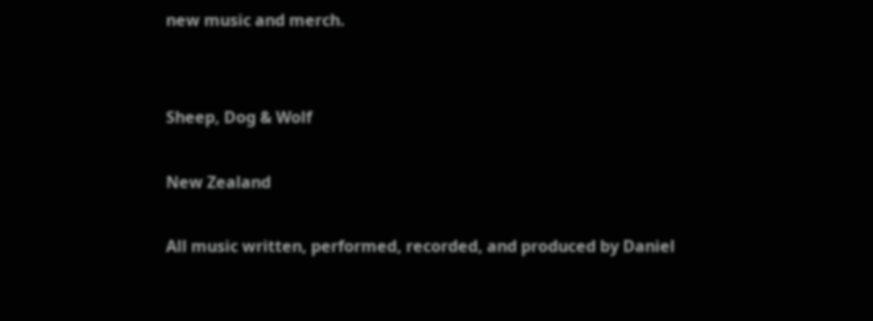new music and merch.


Sheep, Dog & Wolf

New Zealand

All music written, performed, recorded, and produced by Daniel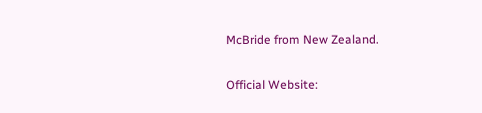McBride from New Zealand.

Official Website: